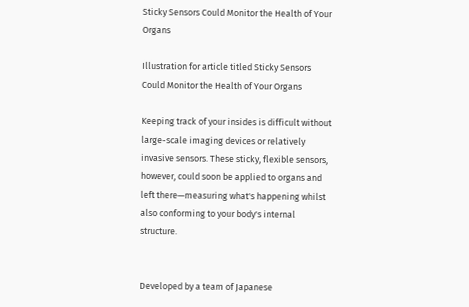Sticky Sensors Could Monitor the Health of Your Organs

Illustration for article titled Sticky Sensors Could Monitor the Health of Your Organs

Keeping track of your insides is difficult without large-scale imaging devices or relatively invasive sensors. These sticky, flexible sensors, however, could soon be applied to organs and left there—measuring what's happening whilst also conforming to your body's internal structure.


Developed by a team of Japanese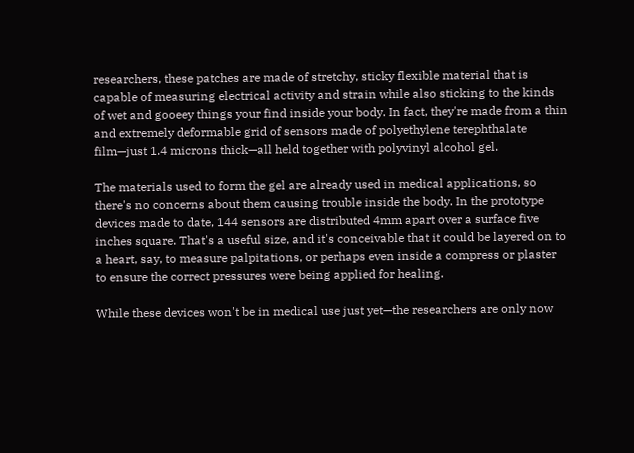researchers, these patches are made of stretchy, sticky flexible material that is capable of measuring electrical activity and strain while also sticking to the kinds of wet and gooeey things your find inside your body. In fact, they're made from a thin and extremely deformable grid of sensors made of polyethylene terephthalate film—just 1.4 microns thick—all held together with polyvinyl alcohol gel.

The materials used to form the gel are already used in medical applications, so there's no concerns about them causing trouble inside the body. In the prototype devices made to date, 144 sensors are distributed 4mm apart over a surface five inches square. That's a useful size, and it's conceivable that it could be layered on to a heart, say, to measure palpitations, or perhaps even inside a compress or plaster to ensure the correct pressures were being applied for healing.

While these devices won't be in medical use just yet—the researchers are only now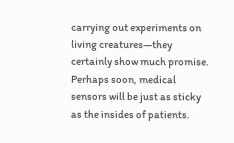carrying out experiments on living creatures—they certainly show much promise. Perhaps soon, medical sensors will be just as sticky as the insides of patients.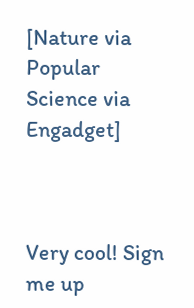[Nature via Popular Science via Engadget]



Very cool! Sign me up